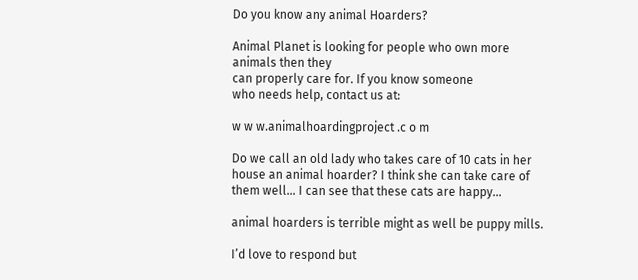Do you know any animal Hoarders?

Animal Planet is looking for people who own more animals then they
can properly care for. If you know someone
who needs help, contact us at:

w w w.animalhoardingproject .c o m

Do we call an old lady who takes care of 10 cats in her house an animal hoarder? I think she can take care of them well… I can see that these cats are happy…

animal hoarders is terrible might as well be puppy mills.

I’d love to respond but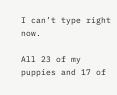I can’t type right now.

All 23 of my puppies and 17 of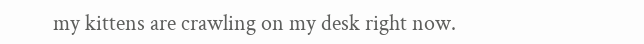my kittens are crawling on my desk right now.